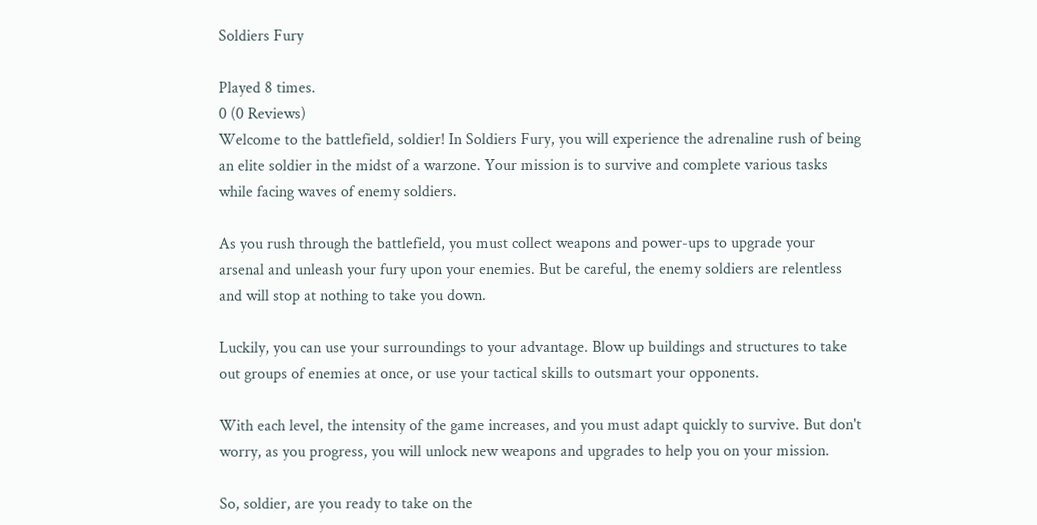Soldiers Fury

Played 8 times.
0 (0 Reviews)
Welcome to the battlefield, soldier! In Soldiers Fury, you will experience the adrenaline rush of being an elite soldier in the midst of a warzone. Your mission is to survive and complete various tasks while facing waves of enemy soldiers.

As you rush through the battlefield, you must collect weapons and power-ups to upgrade your arsenal and unleash your fury upon your enemies. But be careful, the enemy soldiers are relentless and will stop at nothing to take you down.

Luckily, you can use your surroundings to your advantage. Blow up buildings and structures to take out groups of enemies at once, or use your tactical skills to outsmart your opponents.

With each level, the intensity of the game increases, and you must adapt quickly to survive. But don't worry, as you progress, you will unlock new weapons and upgrades to help you on your mission.

So, soldier, are you ready to take on the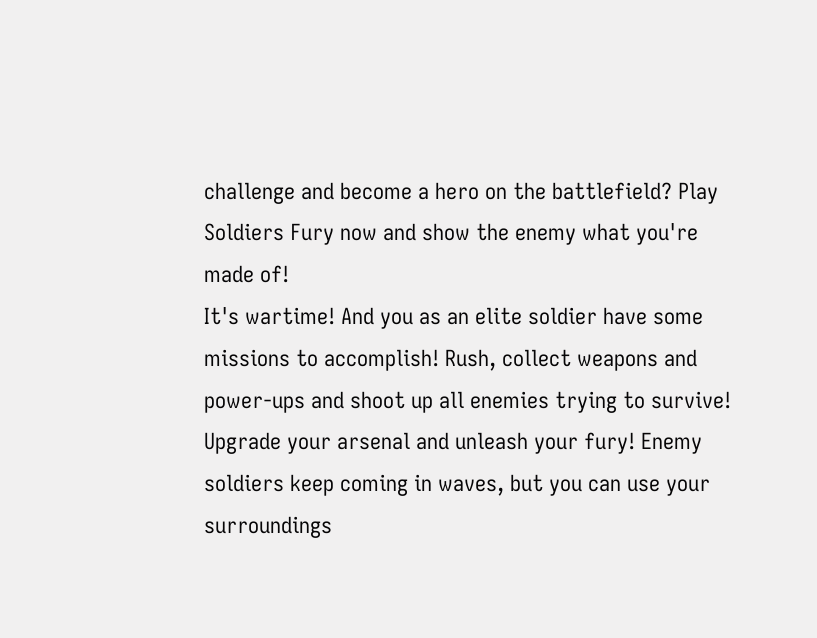challenge and become a hero on the battlefield? Play Soldiers Fury now and show the enemy what you're made of!
It's wartime! And you as an elite soldier have some missions to accomplish! Rush, collect weapons and power-ups and shoot up all enemies trying to survive! Upgrade your arsenal and unleash your fury! Enemy soldiers keep coming in waves, but you can use your surroundings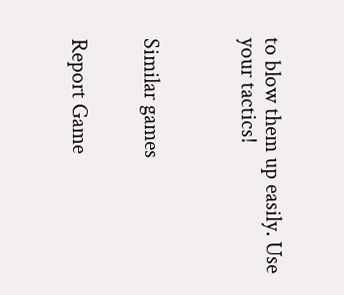to blow them up easily. Use your tactics!



Similar games


Report Game